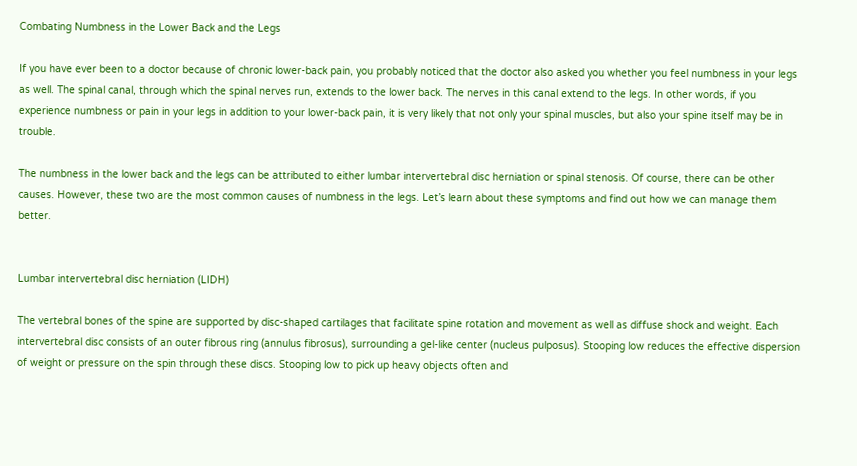Combating Numbness in the Lower Back and the Legs

If you have ever been to a doctor because of chronic lower-back pain, you probably noticed that the doctor also asked you whether you feel numbness in your legs as well. The spinal canal, through which the spinal nerves run, extends to the lower back. The nerves in this canal extend to the legs. In other words, if you experience numbness or pain in your legs in addition to your lower-back pain, it is very likely that not only your spinal muscles, but also your spine itself may be in trouble.

The numbness in the lower back and the legs can be attributed to either lumbar intervertebral disc herniation or spinal stenosis. Of course, there can be other causes. However, these two are the most common causes of numbness in the legs. Let’s learn about these symptoms and find out how we can manage them better.


Lumbar intervertebral disc herniation (LIDH)

The vertebral bones of the spine are supported by disc-shaped cartilages that facilitate spine rotation and movement as well as diffuse shock and weight. Each intervertebral disc consists of an outer fibrous ring (annulus fibrosus), surrounding a gel-like center (nucleus pulposus). Stooping low reduces the effective dispersion of weight or pressure on the spin through these discs. Stooping low to pick up heavy objects often and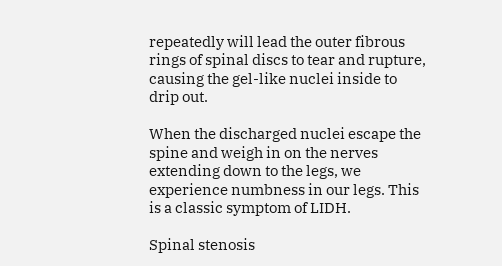repeatedly will lead the outer fibrous rings of spinal discs to tear and rupture, causing the gel-like nuclei inside to drip out.

When the discharged nuclei escape the spine and weigh in on the nerves extending down to the legs, we experience numbness in our legs. This is a classic symptom of LIDH.

Spinal stenosis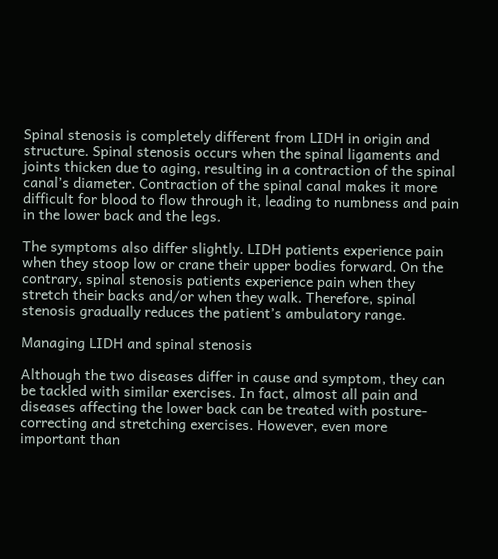Spinal stenosis is completely different from LIDH in origin and structure. Spinal stenosis occurs when the spinal ligaments and joints thicken due to aging, resulting in a contraction of the spinal canal’s diameter. Contraction of the spinal canal makes it more difficult for blood to flow through it, leading to numbness and pain in the lower back and the legs.

The symptoms also differ slightly. LIDH patients experience pain when they stoop low or crane their upper bodies forward. On the contrary, spinal stenosis patients experience pain when they stretch their backs and/or when they walk. Therefore, spinal stenosis gradually reduces the patient’s ambulatory range.

Managing LIDH and spinal stenosis

Although the two diseases differ in cause and symptom, they can be tackled with similar exercises. In fact, almost all pain and diseases affecting the lower back can be treated with posture-correcting and stretching exercises. However, even more important than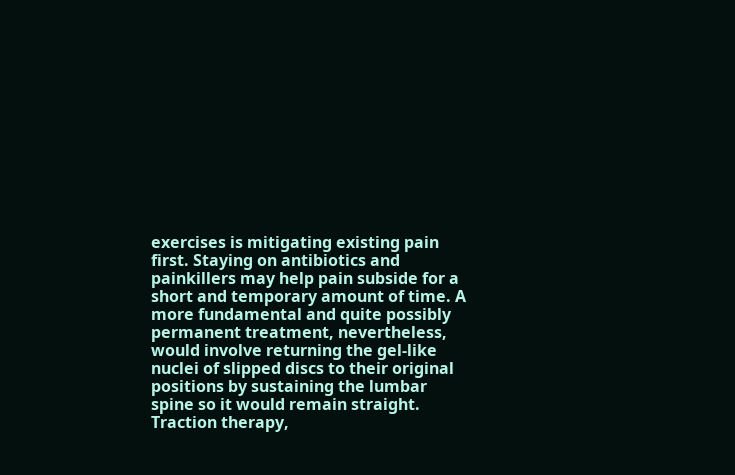exercises is mitigating existing pain first. Staying on antibiotics and painkillers may help pain subside for a short and temporary amount of time. A more fundamental and quite possibly permanent treatment, nevertheless, would involve returning the gel-like nuclei of slipped discs to their original positions by sustaining the lumbar spine so it would remain straight. Traction therapy,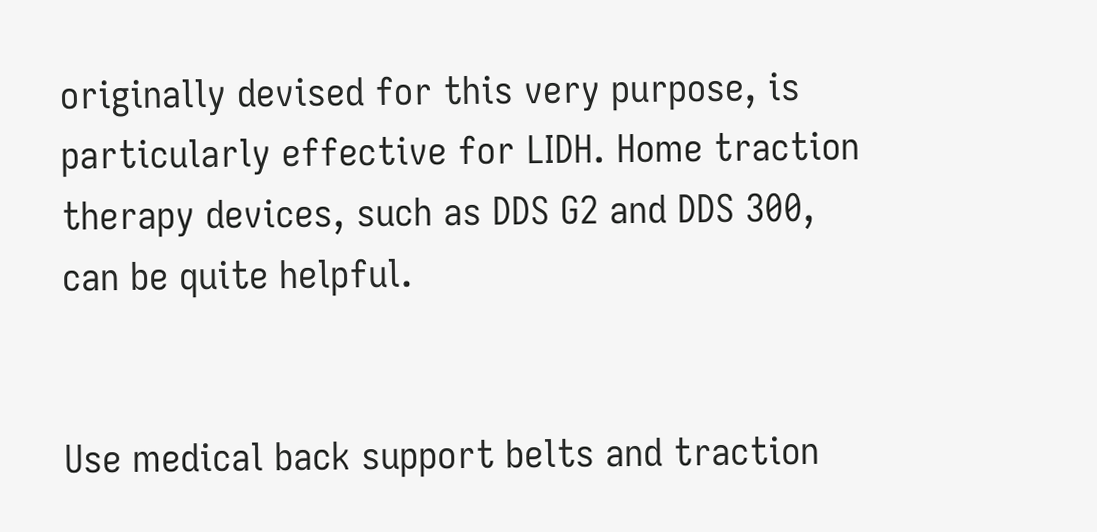originally devised for this very purpose, is particularly effective for LIDH. Home traction therapy devices, such as DDS G2 and DDS 300, can be quite helpful.


Use medical back support belts and traction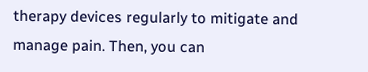therapy devices regularly to mitigate and manage pain. Then, you can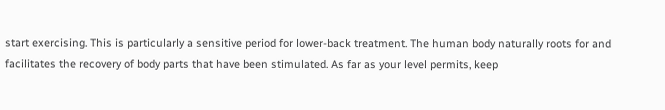start exercising. This is particularly a sensitive period for lower-back treatment. The human body naturally roots for and facilitates the recovery of body parts that have been stimulated. As far as your level permits, keep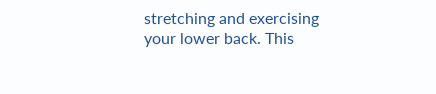stretching and exercising your lower back. This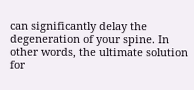can significantly delay the degeneration of your spine. In other words, the ultimate solution for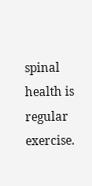spinal health is regular exercise.